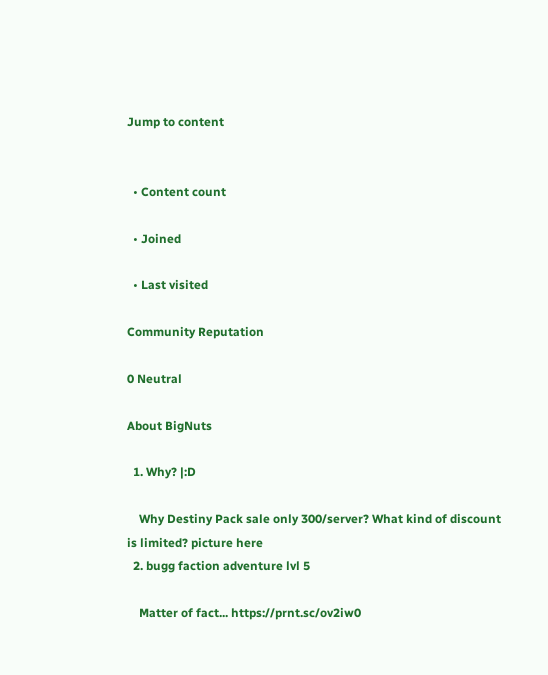Jump to content


  • Content count

  • Joined

  • Last visited

Community Reputation

0 Neutral

About BigNuts

  1. Why? |:D

    Why Destiny Pack sale only 300/server? What kind of discount is limited? picture here
  2. bugg faction adventure lvl 5

    Matter of fact... https://prnt.sc/ov2iw0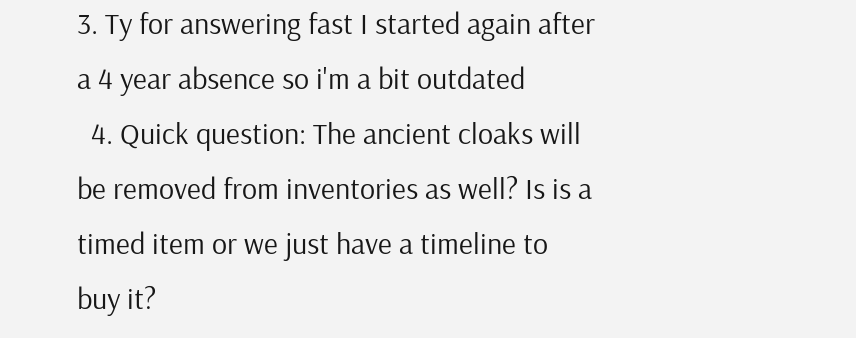3. Ty for answering fast I started again after a 4 year absence so i'm a bit outdated
  4. Quick question: The ancient cloaks will be removed from inventories as well? Is is a timed item or we just have a timeline to buy it?